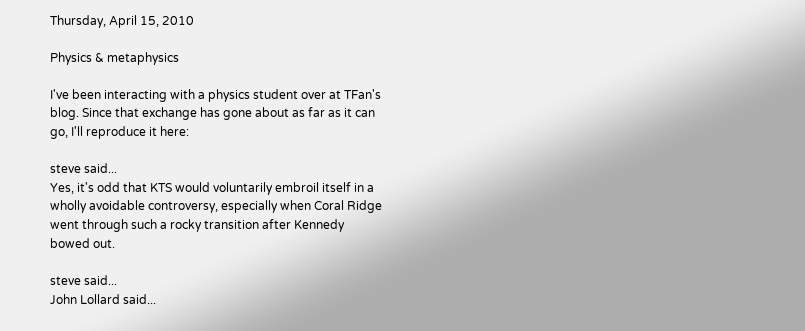Thursday, April 15, 2010

Physics & metaphysics

I've been interacting with a physics student over at TFan's blog. Since that exchange has gone about as far as it can go, I'll reproduce it here:

steve said...
Yes, it's odd that KTS would voluntarily embroil itself in a wholly avoidable controversy, especially when Coral Ridge went through such a rocky transition after Kennedy bowed out.

steve said...
John Lollard said...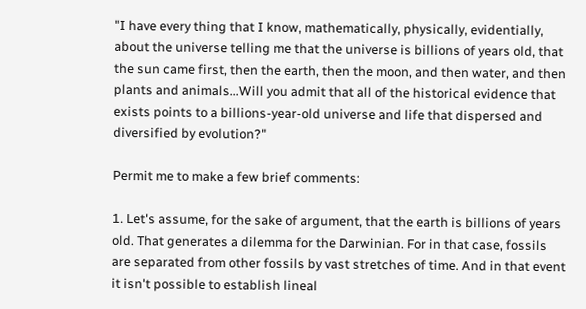"I have every thing that I know, mathematically, physically, evidentially, about the universe telling me that the universe is billions of years old, that the sun came first, then the earth, then the moon, and then water, and then plants and animals...Will you admit that all of the historical evidence that exists points to a billions-year-old universe and life that dispersed and diversified by evolution?"

Permit me to make a few brief comments:

1. Let's assume, for the sake of argument, that the earth is billions of years old. That generates a dilemma for the Darwinian. For in that case, fossils are separated from other fossils by vast stretches of time. And in that event it isn't possible to establish lineal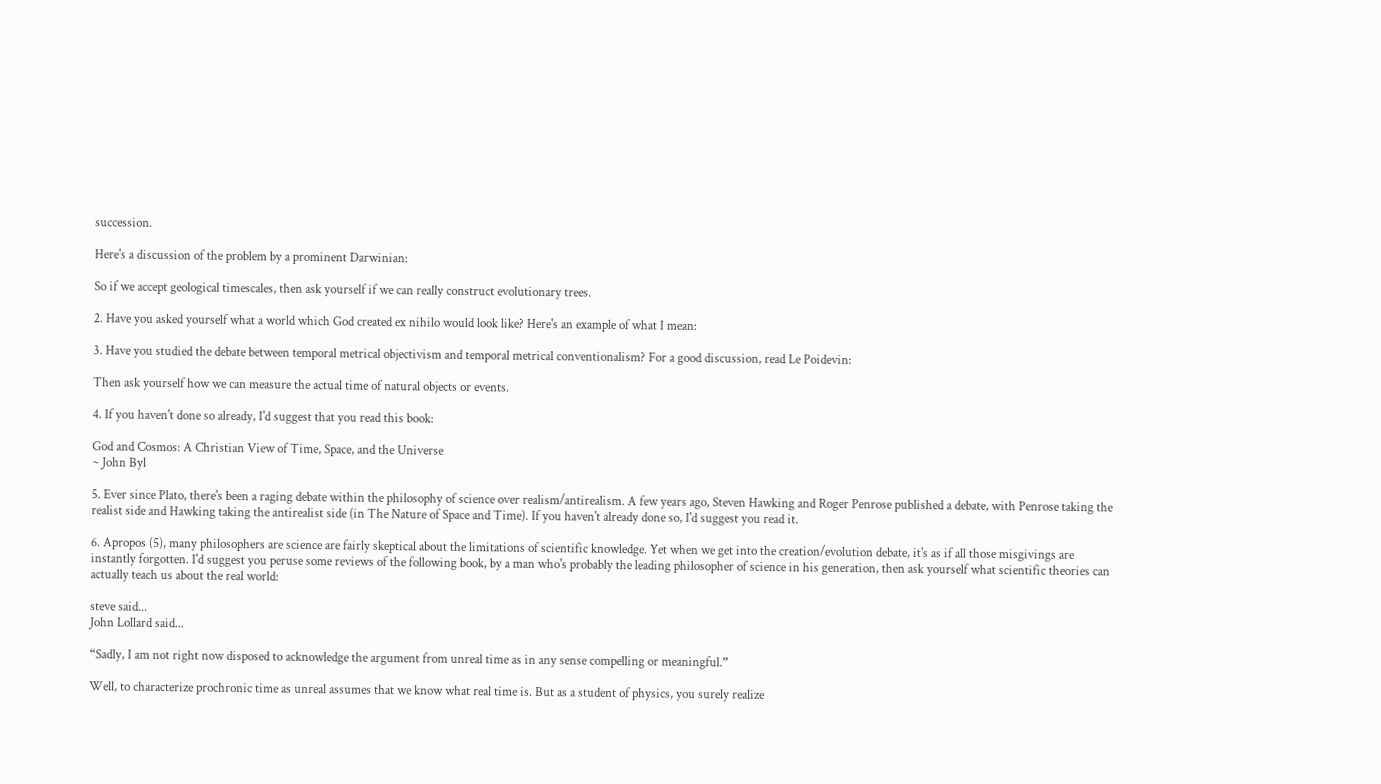succession.

Here's a discussion of the problem by a prominent Darwinian:

So if we accept geological timescales, then ask yourself if we can really construct evolutionary trees.

2. Have you asked yourself what a world which God created ex nihilo would look like? Here's an example of what I mean:

3. Have you studied the debate between temporal metrical objectivism and temporal metrical conventionalism? For a good discussion, read Le Poidevin:

Then ask yourself how we can measure the actual time of natural objects or events.

4. If you haven't done so already, I'd suggest that you read this book:

God and Cosmos: A Christian View of Time, Space, and the Universe
~ John Byl

5. Ever since Plato, there's been a raging debate within the philosophy of science over realism/antirealism. A few years ago, Steven Hawking and Roger Penrose published a debate, with Penrose taking the realist side and Hawking taking the antirealist side (in The Nature of Space and Time). If you haven't already done so, I'd suggest you read it.

6. Apropos (5), many philosophers are science are fairly skeptical about the limitations of scientific knowledge. Yet when we get into the creation/evolution debate, it's as if all those misgivings are instantly forgotten. I'd suggest you peruse some reviews of the following book, by a man who's probably the leading philosopher of science in his generation, then ask yourself what scientific theories can actually teach us about the real world:

steve said...
John Lollard said...

“Sadly, I am not right now disposed to acknowledge the argument from unreal time as in any sense compelling or meaningful.”

Well, to characterize prochronic time as unreal assumes that we know what real time is. But as a student of physics, you surely realize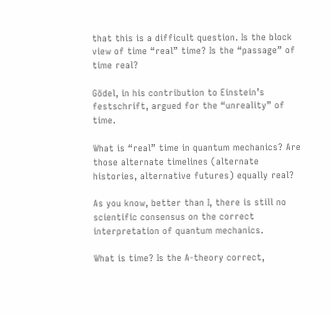that this is a difficult question. Is the block view of time “real” time? Is the “passage” of time real?

Gödel, in his contribution to Einstein’s festschrift, argued for the “unreality” of time.

What is “real” time in quantum mechanics? Are those alternate timelines (alternate histories, alternative futures) equally real?

As you know, better than I, there is still no scientific consensus on the correct interpretation of quantum mechanics.

What is time? Is the A-theory correct,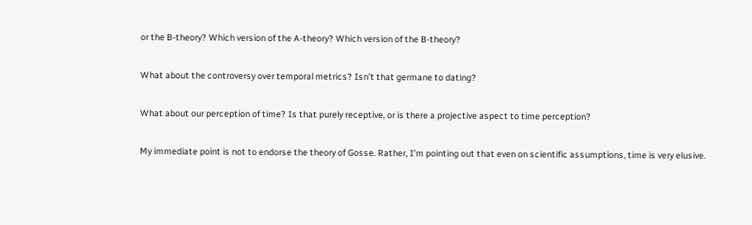or the B-theory? Which version of the A-theory? Which version of the B-theory?

What about the controversy over temporal metrics? Isn’t that germane to dating?

What about our perception of time? Is that purely receptive, or is there a projective aspect to time perception?

My immediate point is not to endorse the theory of Gosse. Rather, I’m pointing out that even on scientific assumptions, time is very elusive.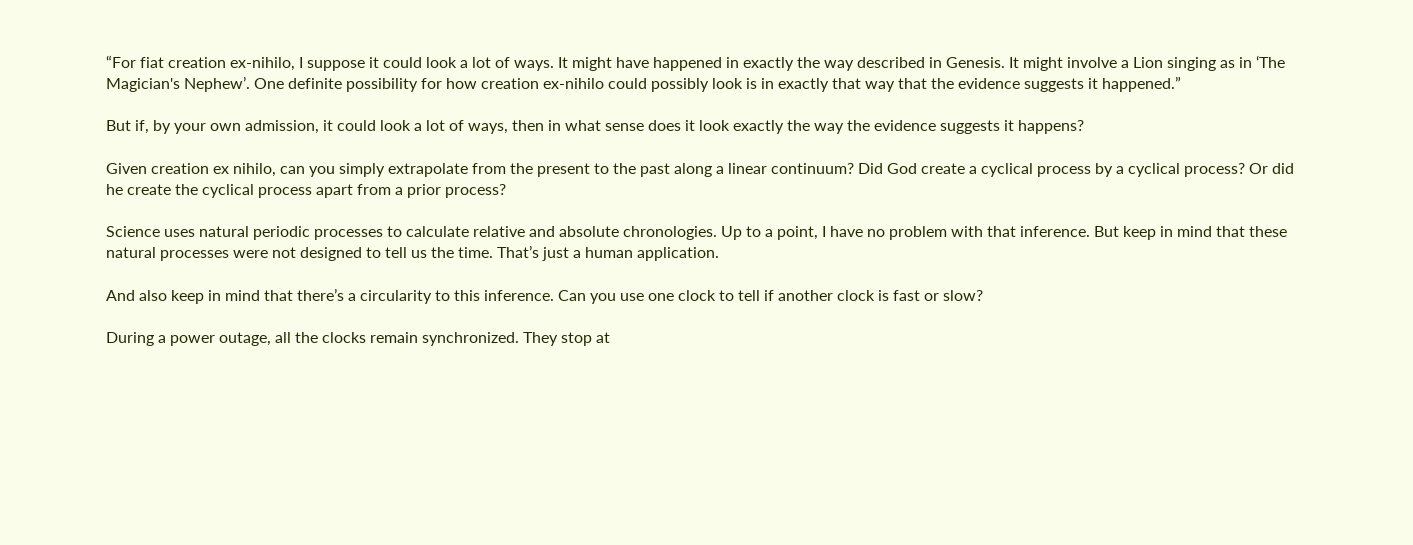“For fiat creation ex-nihilo, I suppose it could look a lot of ways. It might have happened in exactly the way described in Genesis. It might involve a Lion singing as in ‘The Magician's Nephew’. One definite possibility for how creation ex-nihilo could possibly look is in exactly that way that the evidence suggests it happened.”

But if, by your own admission, it could look a lot of ways, then in what sense does it look exactly the way the evidence suggests it happens?

Given creation ex nihilo, can you simply extrapolate from the present to the past along a linear continuum? Did God create a cyclical process by a cyclical process? Or did he create the cyclical process apart from a prior process?

Science uses natural periodic processes to calculate relative and absolute chronologies. Up to a point, I have no problem with that inference. But keep in mind that these natural processes were not designed to tell us the time. That’s just a human application.

And also keep in mind that there’s a circularity to this inference. Can you use one clock to tell if another clock is fast or slow?

During a power outage, all the clocks remain synchronized. They stop at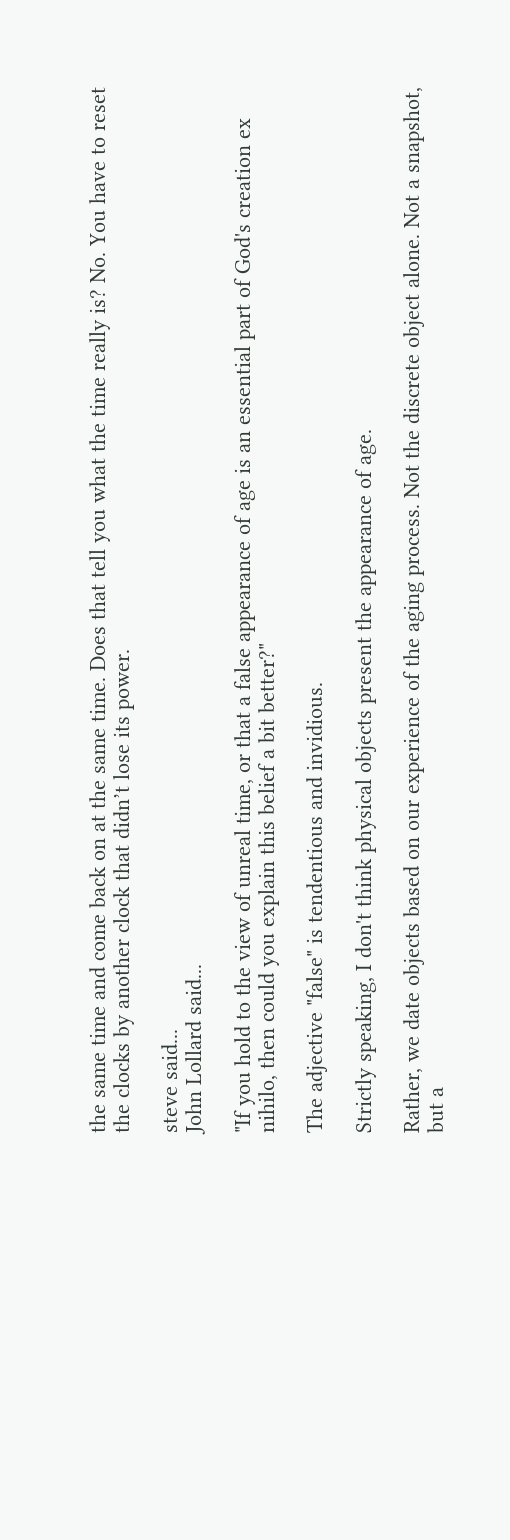the same time and come back on at the same time. Does that tell you what the time really is? No. You have to reset the clocks by another clock that didn’t lose its power.

steve said...
John Lollard said...

"If you hold to the view of unreal time, or that a false appearance of age is an essential part of God's creation ex nihilo, then could you explain this belief a bit better?"

The adjective "false" is tendentious and invidious.

Strictly speaking, I don't think physical objects present the appearance of age.

Rather, we date objects based on our experience of the aging process. Not the discrete object alone. Not a snapshot, but a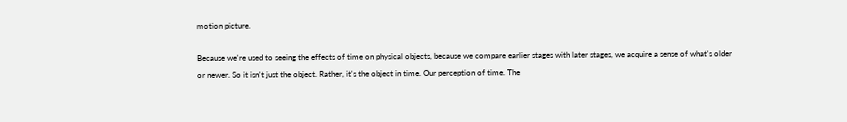motion picture.

Because we're used to seeing the effects of time on physical objects, because we compare earlier stages with later stages, we acquire a sense of what's older or newer. So it isn't just the object. Rather, it's the object in time. Our perception of time. The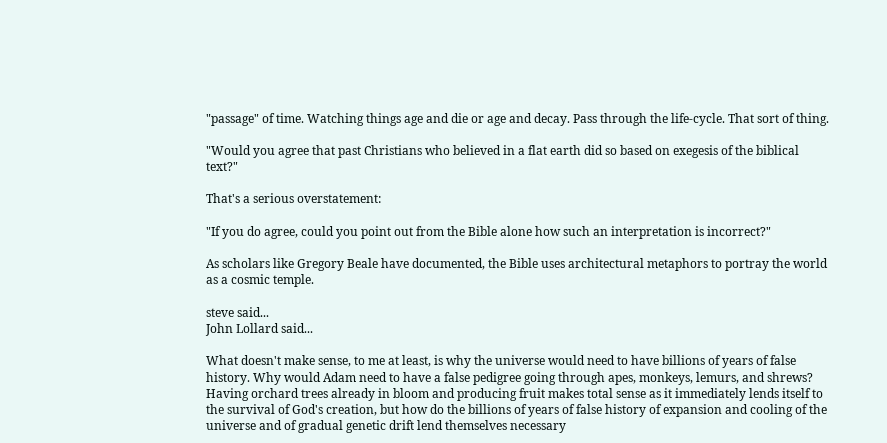"passage" of time. Watching things age and die or age and decay. Pass through the life-cycle. That sort of thing.

"Would you agree that past Christians who believed in a flat earth did so based on exegesis of the biblical text?"

That's a serious overstatement:

"If you do agree, could you point out from the Bible alone how such an interpretation is incorrect?"

As scholars like Gregory Beale have documented, the Bible uses architectural metaphors to portray the world as a cosmic temple.

steve said...
John Lollard said...

What doesn't make sense, to me at least, is why the universe would need to have billions of years of false history. Why would Adam need to have a false pedigree going through apes, monkeys, lemurs, and shrews? Having orchard trees already in bloom and producing fruit makes total sense as it immediately lends itself to the survival of God's creation, but how do the billions of years of false history of expansion and cooling of the universe and of gradual genetic drift lend themselves necessary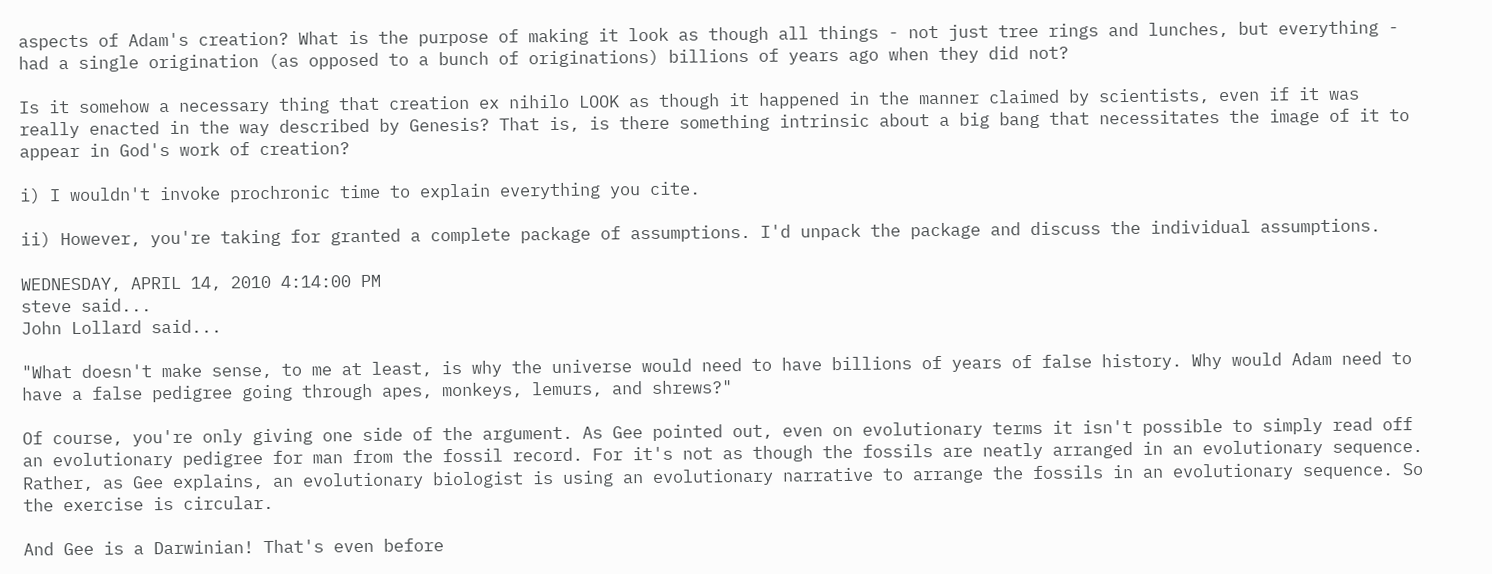aspects of Adam's creation? What is the purpose of making it look as though all things - not just tree rings and lunches, but everything - had a single origination (as opposed to a bunch of originations) billions of years ago when they did not?

Is it somehow a necessary thing that creation ex nihilo LOOK as though it happened in the manner claimed by scientists, even if it was really enacted in the way described by Genesis? That is, is there something intrinsic about a big bang that necessitates the image of it to appear in God's work of creation?

i) I wouldn't invoke prochronic time to explain everything you cite.

ii) However, you're taking for granted a complete package of assumptions. I'd unpack the package and discuss the individual assumptions.

WEDNESDAY, APRIL 14, 2010 4:14:00 PM
steve said...
John Lollard said...

"What doesn't make sense, to me at least, is why the universe would need to have billions of years of false history. Why would Adam need to have a false pedigree going through apes, monkeys, lemurs, and shrews?"

Of course, you're only giving one side of the argument. As Gee pointed out, even on evolutionary terms it isn't possible to simply read off an evolutionary pedigree for man from the fossil record. For it's not as though the fossils are neatly arranged in an evolutionary sequence. Rather, as Gee explains, an evolutionary biologist is using an evolutionary narrative to arrange the fossils in an evolutionary sequence. So the exercise is circular.

And Gee is a Darwinian! That's even before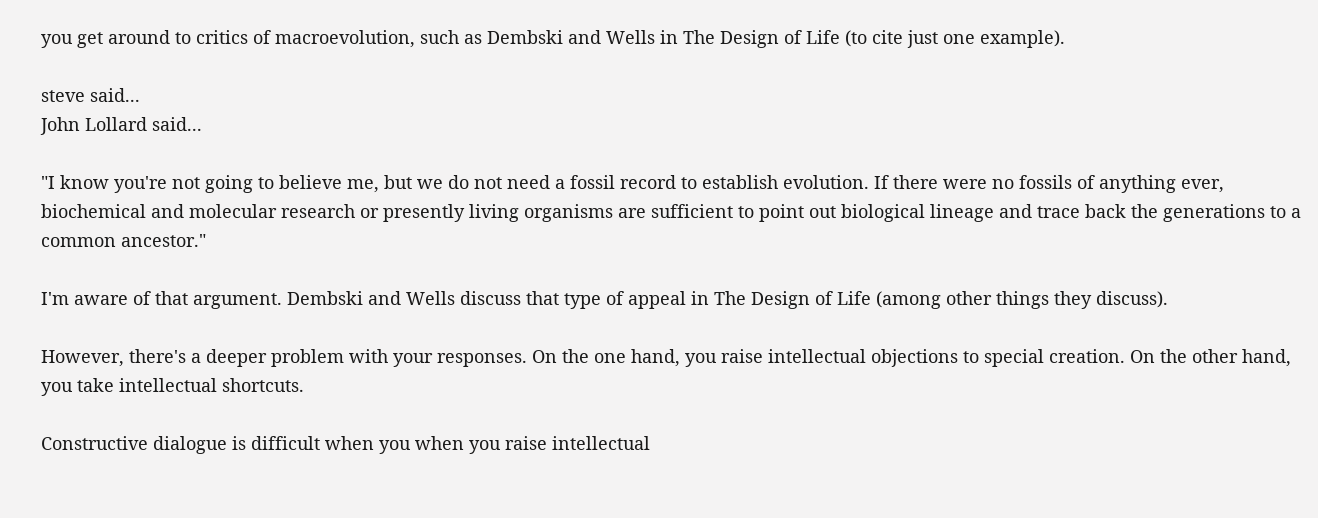you get around to critics of macroevolution, such as Dembski and Wells in The Design of Life (to cite just one example).

steve said...
John Lollard said...

"I know you're not going to believe me, but we do not need a fossil record to establish evolution. If there were no fossils of anything ever, biochemical and molecular research or presently living organisms are sufficient to point out biological lineage and trace back the generations to a common ancestor."

I'm aware of that argument. Dembski and Wells discuss that type of appeal in The Design of Life (among other things they discuss).

However, there's a deeper problem with your responses. On the one hand, you raise intellectual objections to special creation. On the other hand, you take intellectual shortcuts.

Constructive dialogue is difficult when you when you raise intellectual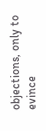objections, only to evince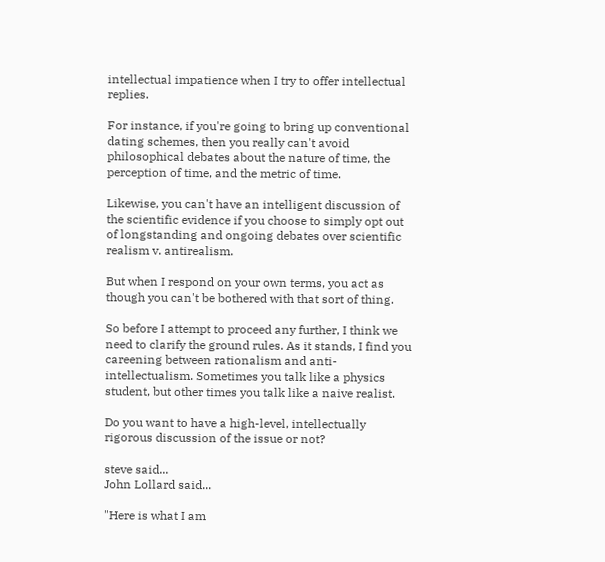intellectual impatience when I try to offer intellectual replies.

For instance, if you're going to bring up conventional dating schemes, then you really can't avoid philosophical debates about the nature of time, the perception of time, and the metric of time.

Likewise, you can't have an intelligent discussion of the scientific evidence if you choose to simply opt out of longstanding and ongoing debates over scientific realism v. antirealism.

But when I respond on your own terms, you act as though you can't be bothered with that sort of thing.

So before I attempt to proceed any further, I think we need to clarify the ground rules. As it stands, I find you careening between rationalism and anti-intellectualism. Sometimes you talk like a physics student, but other times you talk like a naive realist.

Do you want to have a high-level, intellectually rigorous discussion of the issue or not?

steve said...
John Lollard said...

"Here is what I am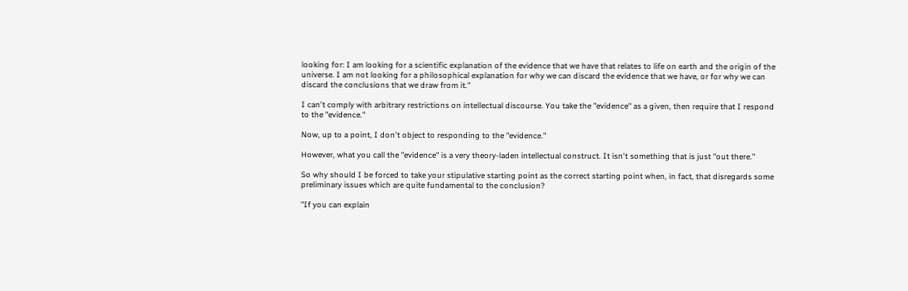looking for: I am looking for a scientific explanation of the evidence that we have that relates to life on earth and the origin of the universe. I am not looking for a philosophical explanation for why we can discard the evidence that we have, or for why we can discard the conclusions that we draw from it."

I can't comply with arbitrary restrictions on intellectual discourse. You take the "evidence" as a given, then require that I respond to the "evidence."

Now, up to a point, I don't object to responding to the "evidence."

However, what you call the "evidence" is a very theory-laden intellectual construct. It isn't something that is just "out there."

So why should I be forced to take your stipulative starting point as the correct starting point when, in fact, that disregards some preliminary issues which are quite fundamental to the conclusion?

"If you can explain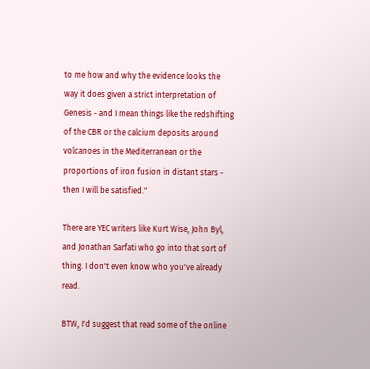to me how and why the evidence looks the way it does given a strict interpretation of Genesis - and I mean things like the redshifting of the CBR or the calcium deposits around volcanoes in the Mediterranean or the proportions of iron fusion in distant stars - then I will be satisfied."

There are YEC writers like Kurt Wise, John Byl, and Jonathan Sarfati who go into that sort of thing. I don't even know who you've already read.

BTW, I'd suggest that read some of the online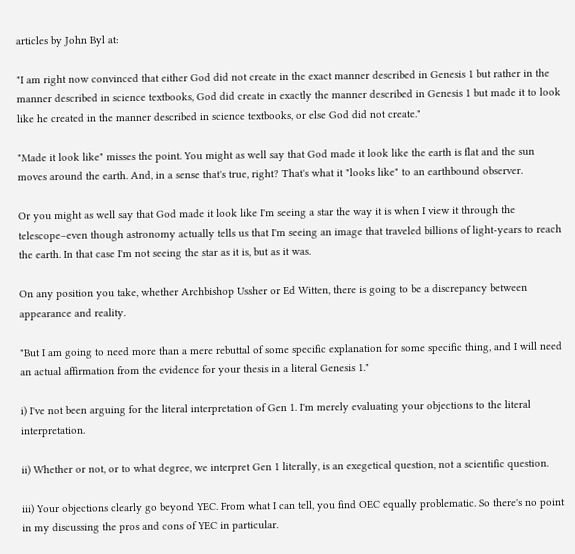articles by John Byl at:

"I am right now convinced that either God did not create in the exact manner described in Genesis 1 but rather in the manner described in science textbooks, God did create in exactly the manner described in Genesis 1 but made it to look like he created in the manner described in science textbooks, or else God did not create."

"Made it look like" misses the point. You might as well say that God made it look like the earth is flat and the sun moves around the earth. And, in a sense that's true, right? That's what it "looks like" to an earthbound observer.

Or you might as well say that God made it look like I'm seeing a star the way it is when I view it through the telescope–even though astronomy actually tells us that I'm seeing an image that traveled billions of light-years to reach the earth. In that case I'm not seeing the star as it is, but as it was.

On any position you take, whether Archbishop Ussher or Ed Witten, there is going to be a discrepancy between appearance and reality.

"But I am going to need more than a mere rebuttal of some specific explanation for some specific thing, and I will need an actual affirmation from the evidence for your thesis in a literal Genesis 1."

i) I've not been arguing for the literal interpretation of Gen 1. I'm merely evaluating your objections to the literal interpretation.

ii) Whether or not, or to what degree, we interpret Gen 1 literally, is an exegetical question, not a scientific question.

iii) Your objections clearly go beyond YEC. From what I can tell, you find OEC equally problematic. So there's no point in my discussing the pros and cons of YEC in particular.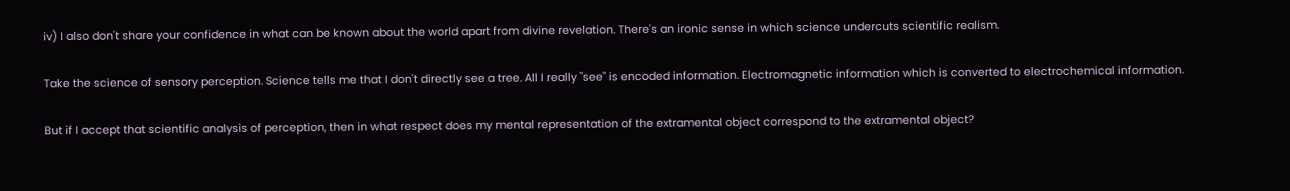iv) I also don't share your confidence in what can be known about the world apart from divine revelation. There's an ironic sense in which science undercuts scientific realism.

Take the science of sensory perception. Science tells me that I don't directly see a tree. All I really "see" is encoded information. Electromagnetic information which is converted to electrochemical information.

But if I accept that scientific analysis of perception, then in what respect does my mental representation of the extramental object correspond to the extramental object?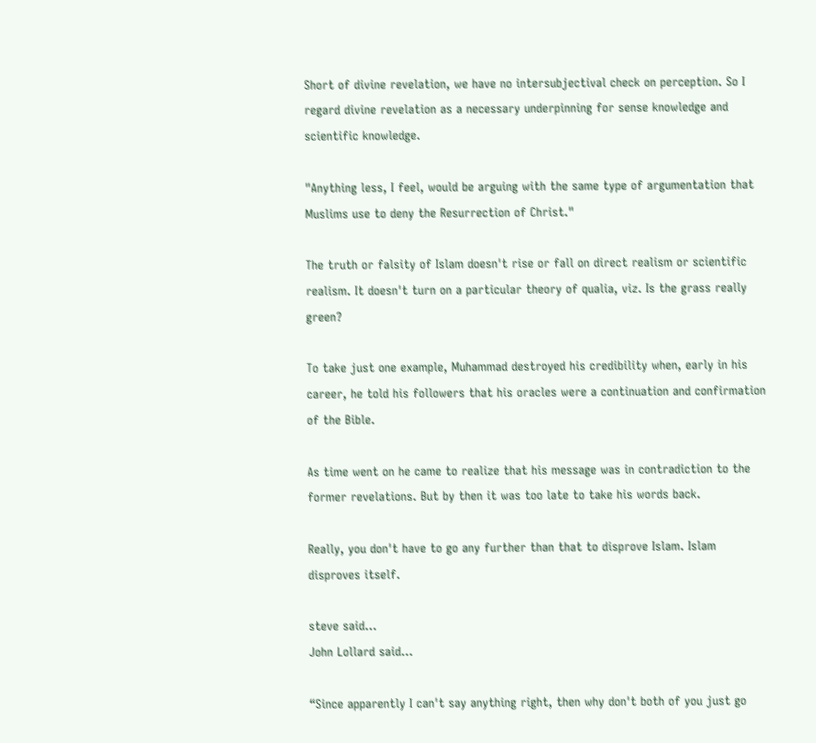Short of divine revelation, we have no intersubjectival check on perception. So I regard divine revelation as a necessary underpinning for sense knowledge and scientific knowledge.

"Anything less, I feel, would be arguing with the same type of argumentation that Muslims use to deny the Resurrection of Christ."

The truth or falsity of Islam doesn't rise or fall on direct realism or scientific realism. It doesn't turn on a particular theory of qualia, viz. Is the grass really green?

To take just one example, Muhammad destroyed his credibility when, early in his career, he told his followers that his oracles were a continuation and confirmation of the Bible.

As time went on he came to realize that his message was in contradiction to the former revelations. But by then it was too late to take his words back.

Really, you don't have to go any further than that to disprove Islam. Islam disproves itself.

steve said...
John Lollard said...

“Since apparently I can't say anything right, then why don't both of you just go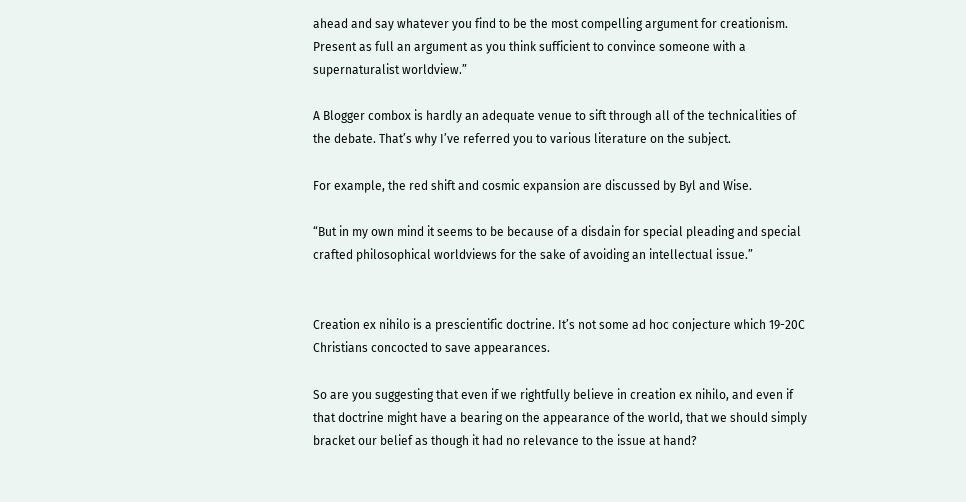ahead and say whatever you find to be the most compelling argument for creationism. Present as full an argument as you think sufficient to convince someone with a supernaturalist worldview.”

A Blogger combox is hardly an adequate venue to sift through all of the technicalities of the debate. That’s why I’ve referred you to various literature on the subject.

For example, the red shift and cosmic expansion are discussed by Byl and Wise.

“But in my own mind it seems to be because of a disdain for special pleading and special crafted philosophical worldviews for the sake of avoiding an intellectual issue.”


Creation ex nihilo is a prescientific doctrine. It’s not some ad hoc conjecture which 19-20C Christians concocted to save appearances.

So are you suggesting that even if we rightfully believe in creation ex nihilo, and even if that doctrine might have a bearing on the appearance of the world, that we should simply bracket our belief as though it had no relevance to the issue at hand?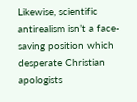Likewise, scientific antirealism isn’t a face-saving position which desperate Christian apologists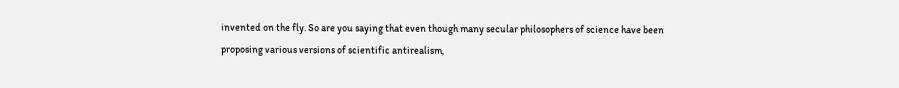invented on the fly. So are you saying that even though many secular philosophers of science have been proposing various versions of scientific antirealism,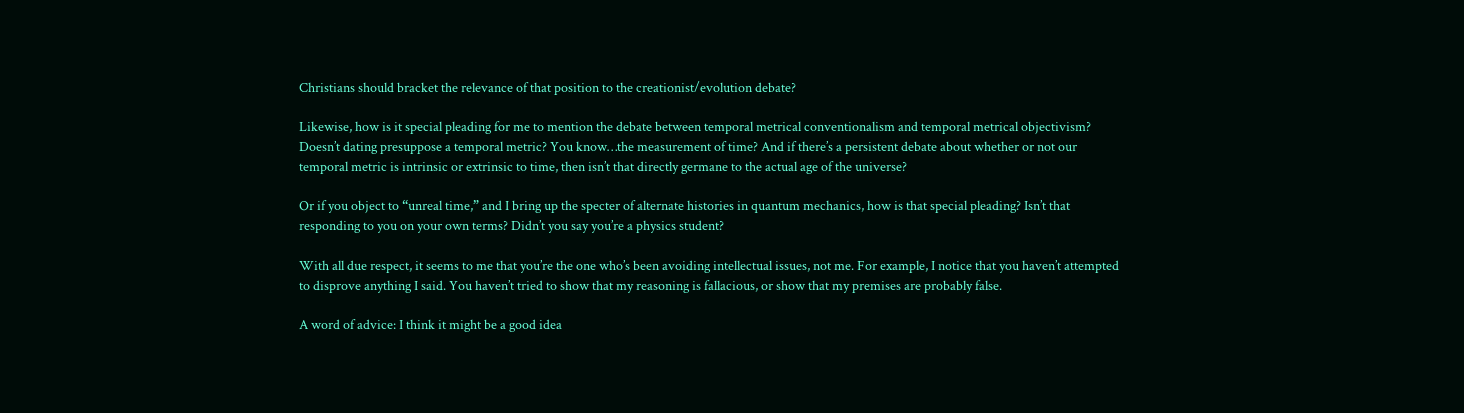Christians should bracket the relevance of that position to the creationist/evolution debate?

Likewise, how is it special pleading for me to mention the debate between temporal metrical conventionalism and temporal metrical objectivism? Doesn’t dating presuppose a temporal metric? You know…the measurement of time? And if there’s a persistent debate about whether or not our temporal metric is intrinsic or extrinsic to time, then isn’t that directly germane to the actual age of the universe?

Or if you object to “unreal time,” and I bring up the specter of alternate histories in quantum mechanics, how is that special pleading? Isn’t that responding to you on your own terms? Didn’t you say you’re a physics student?

With all due respect, it seems to me that you’re the one who’s been avoiding intellectual issues, not me. For example, I notice that you haven’t attempted to disprove anything I said. You haven’t tried to show that my reasoning is fallacious, or show that my premises are probably false.

A word of advice: I think it might be a good idea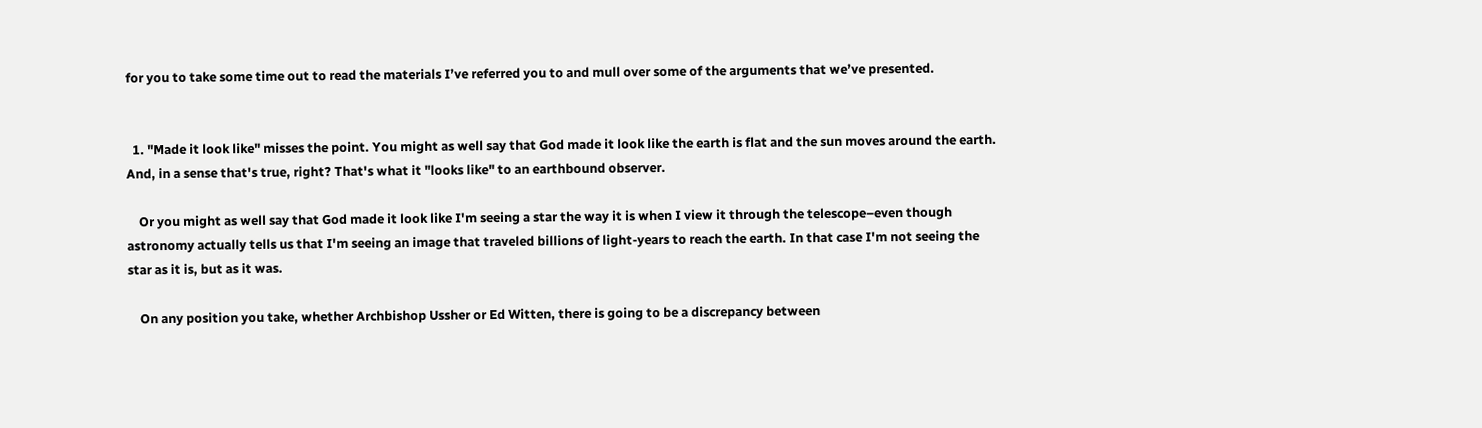for you to take some time out to read the materials I’ve referred you to and mull over some of the arguments that we’ve presented.


  1. "Made it look like" misses the point. You might as well say that God made it look like the earth is flat and the sun moves around the earth. And, in a sense that's true, right? That's what it "looks like" to an earthbound observer.

    Or you might as well say that God made it look like I'm seeing a star the way it is when I view it through the telescope–even though astronomy actually tells us that I'm seeing an image that traveled billions of light-years to reach the earth. In that case I'm not seeing the star as it is, but as it was.

    On any position you take, whether Archbishop Ussher or Ed Witten, there is going to be a discrepancy between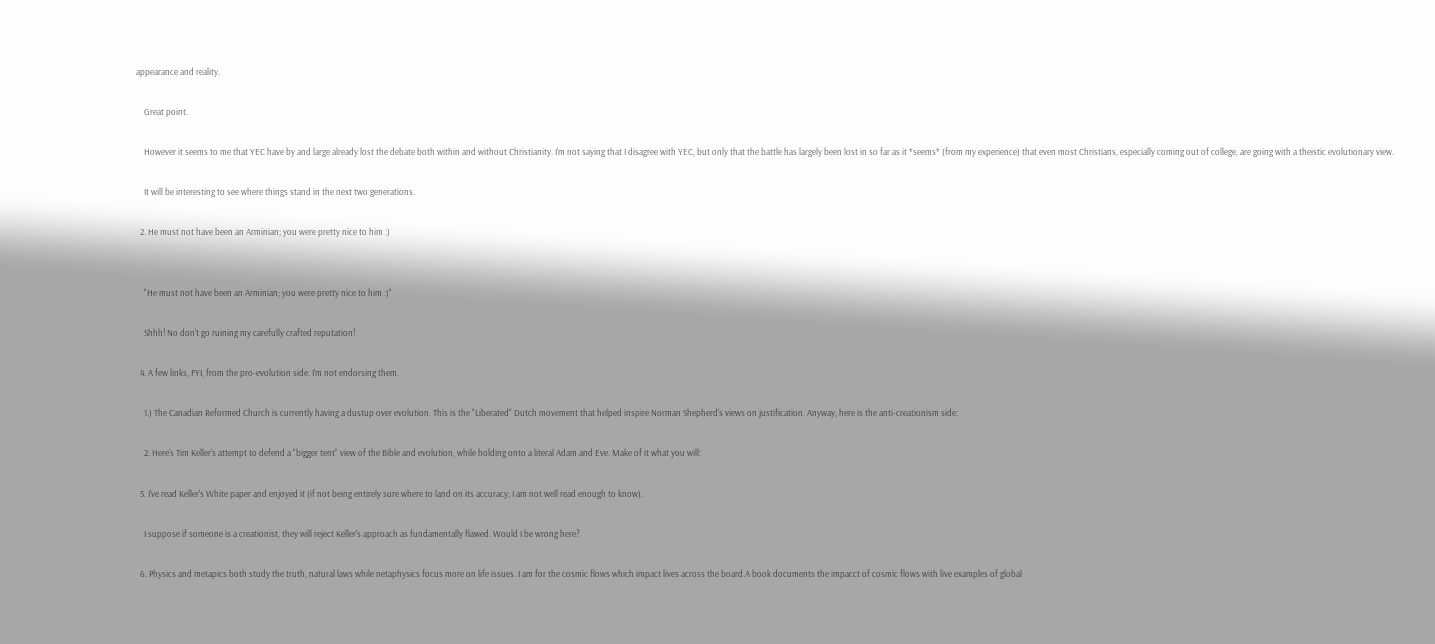appearance and reality.

    Great point.

    However it seems to me that YEC have by and large already lost the debate both within and without Christianity. I'm not saying that I disagree with YEC, but only that the battle has largely been lost in so far as it *seems* (from my experience) that even most Christians, especially coming out of college, are going with a theistic evolutionary view.

    It will be interesting to see where things stand in the next two generations.

  2. He must not have been an Arminian; you were pretty nice to him :)


    "He must not have been an Arminian; you were pretty nice to him :)"

    Shhh! No don't go ruining my carefully crafted reputation!

  4. A few links, FYI, from the pro-evolution side. I'm not endorsing them.

    1.) The Canadian Reformed Church is currently having a dustup over evolution. This is the "Liberated" Dutch movement that helped inspire Norman Shepherd's views on justification. Anyway, here is the anti-creationism side:

    2. Here's Tim Keller's attempt to defend a "bigger tent" view of the Bible and evolution, while holding onto a literal Adam and Eve. Make of it what you will:

  5. I've read Keller's White paper and enjoyed it (if not being entirely sure where to land on its accuracy; I am not well read enough to know).

    I suppose if someone is a creationist, they will reject Keller's approach as fundamentally flawed. Would I be wrong here?

  6. Physics and metapics both study the truth, natural laws while netaphysics focus more on life issues. I am for the cosmic flows which impact lives across the board.A book documents the impacct of cosmic flows with live examples of global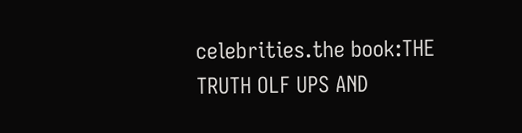celebrities.the book:THE TRUTH OLF UPS AND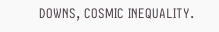DOWNS, COSMIC INEQUALITY.